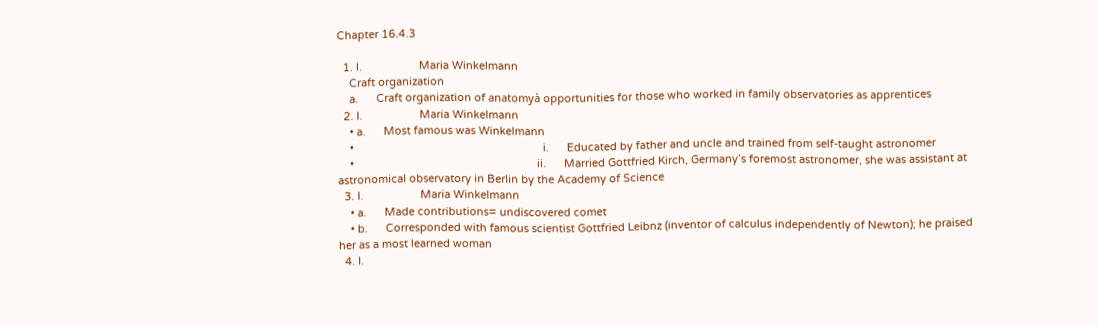Chapter 16.4.3

  1. I.                   Maria Winkelmann
    Craft organization
    a.      Craft organization of anatomyà opportunities for those who worked in family observatories as apprentices
  2. I.                   Maria Winkelmann
    • a.      Most famous was Winkelmann
    •                                                               i.      Educated by father and uncle and trained from self-taught astronomer
    •                                                             ii.      Married Gottfried Kirch, Germany’s foremost astronomer, she was assistant at astronomical observatory in Berlin by the Academy of Science
  3. I.                   Maria Winkelmann
    • a.      Made contributions= undiscovered comet
    • b.      Corresponded with famous scientist Gottfried Leibnz (inventor of calculus independently of Newton); he praised her as a most learned woman
  4. I.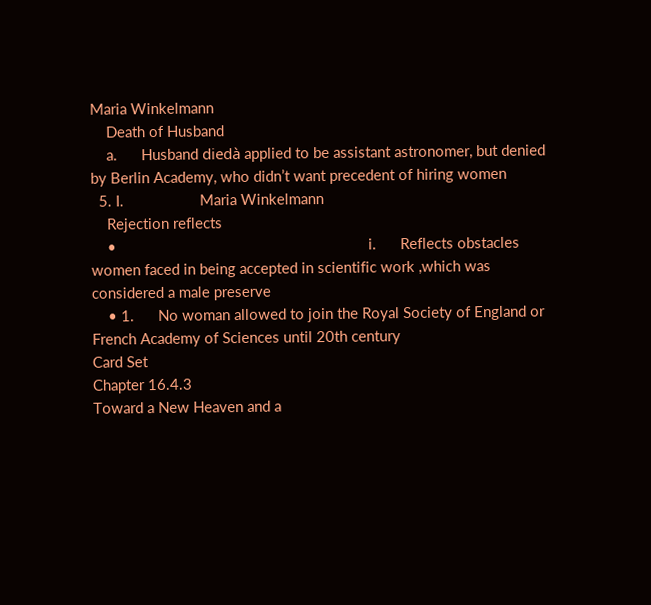Maria Winkelmann
    Death of Husband
    a.      Husband diedà applied to be assistant astronomer, but denied by Berlin Academy, who didn’t want precedent of hiring women
  5. I.                   Maria Winkelmann
    Rejection reflects
    •                                                               i.      Reflects obstacles women faced in being accepted in scientific work ,which was considered a male preserve
    • 1.      No woman allowed to join the Royal Society of England or French Academy of Sciences until 20th century
Card Set
Chapter 16.4.3
Toward a New Heaven and a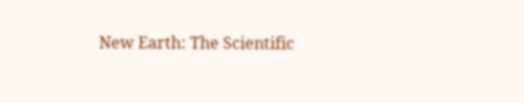New Earth: The Scientific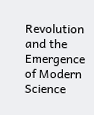Revolution and the Emergence of Modern Science